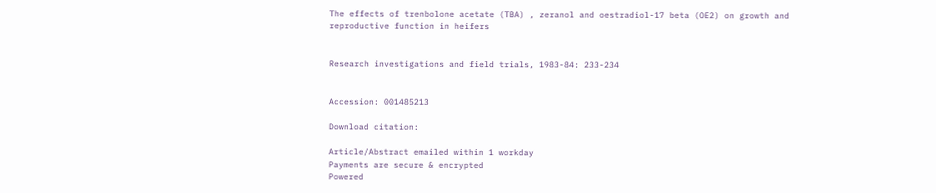The effects of trenbolone acetate (TBA) , zeranol and oestradiol-17 beta (OE2) on growth and reproductive function in heifers


Research investigations and field trials, 1983-84: 233-234


Accession: 001485213

Download citation:

Article/Abstract emailed within 1 workday
Payments are secure & encrypted
Powered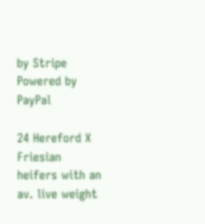by Stripe
Powered by PayPal

24 Hereford X Friesian heifers with an av. live weight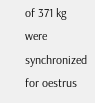of 371 kg were synchronized for oestrus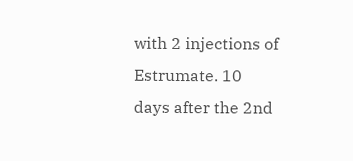with 2 injections of Estrumate. 10 days after the 2nd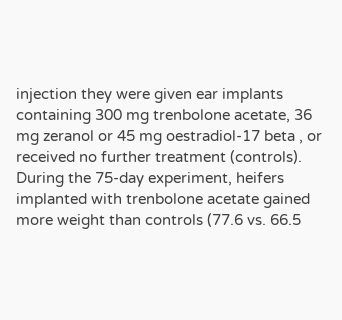injection they were given ear implants containing 300 mg trenbolone acetate, 36 mg zeranol or 45 mg oestradiol-17 beta , or received no further treatment (controls). During the 75-day experiment, heifers implanted with trenbolone acetate gained more weight than controls (77.6 vs. 66.5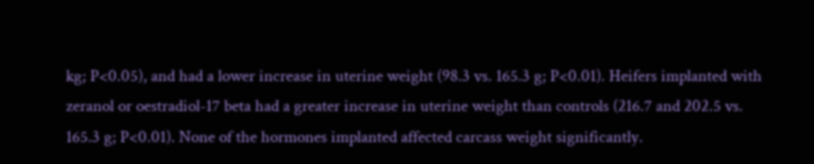kg; P<0.05), and had a lower increase in uterine weight (98.3 vs. 165.3 g; P<0.01). Heifers implanted with zeranol or oestradiol-17 beta had a greater increase in uterine weight than controls (216.7 and 202.5 vs. 165.3 g; P<0.01). None of the hormones implanted affected carcass weight significantly.